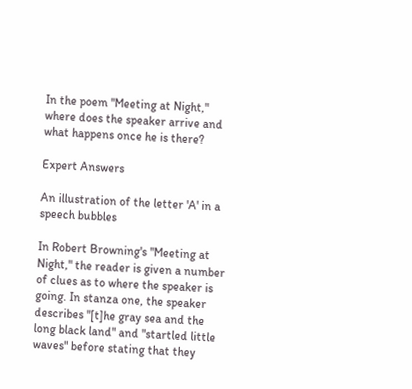In the poem "Meeting at Night," where does the speaker arrive and what happens once he is there?

Expert Answers

An illustration of the letter 'A' in a speech bubbles

In Robert Browning's "Meeting at Night," the reader is given a number of clues as to where the speaker is going. In stanza one, the speaker describes "[t]he gray sea and the long black land" and "startled little waves" before stating that they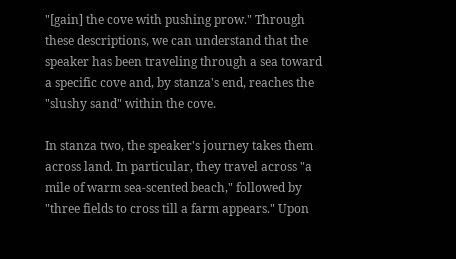"[gain] the cove with pushing prow." Through these descriptions, we can understand that the speaker has been traveling through a sea toward a specific cove and, by stanza's end, reaches the "slushy sand" within the cove.

In stanza two, the speaker's journey takes them across land. In particular, they travel across "a mile of warm sea-scented beach," followed by "three fields to cross till a farm appears." Upon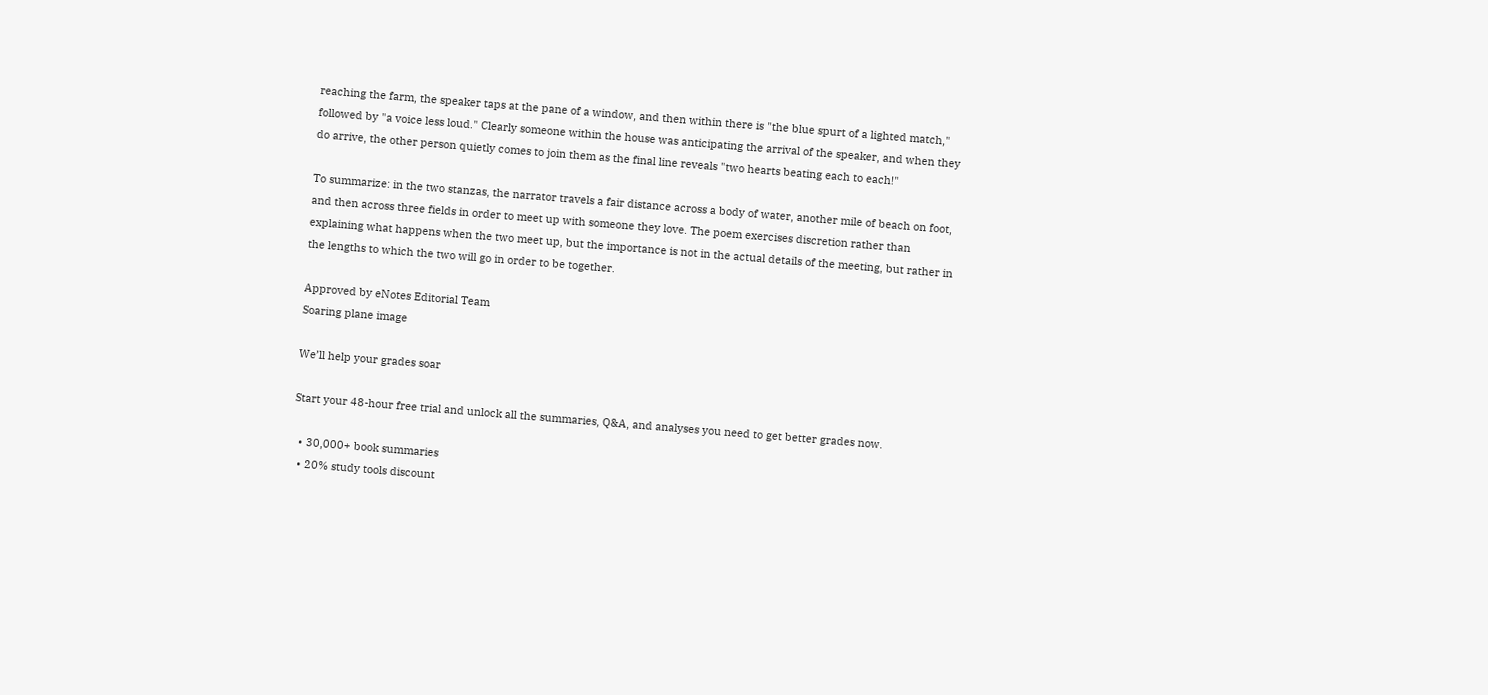reaching the farm, the speaker taps at the pane of a window, and then within there is "the blue spurt of a lighted match," followed by "a voice less loud." Clearly someone within the house was anticipating the arrival of the speaker, and when they do arrive, the other person quietly comes to join them as the final line reveals "two hearts beating each to each!"

To summarize: in the two stanzas, the narrator travels a fair distance across a body of water, another mile of beach on foot, and then across three fields in order to meet up with someone they love. The poem exercises discretion rather than explaining what happens when the two meet up, but the importance is not in the actual details of the meeting, but rather in the lengths to which the two will go in order to be together.

Approved by eNotes Editorial Team
Soaring plane image

We’ll help your grades soar

Start your 48-hour free trial and unlock all the summaries, Q&A, and analyses you need to get better grades now.

  • 30,000+ book summaries
  • 20% study tools discount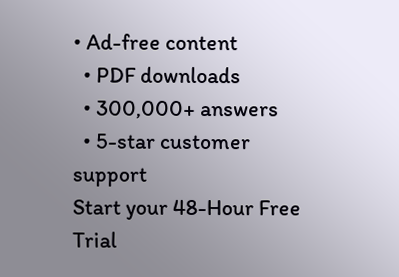• Ad-free content
  • PDF downloads
  • 300,000+ answers
  • 5-star customer support
Start your 48-Hour Free Trial